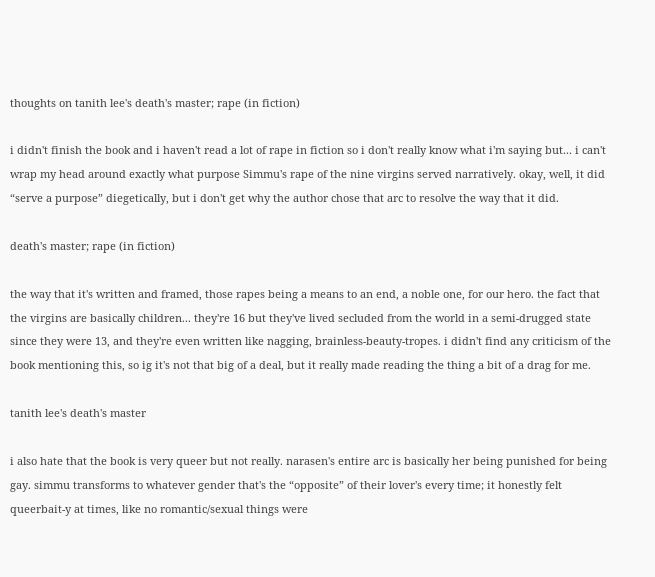thoughts on tanith lee's death's master; rape (in fiction)

i didn't finish the book and i haven't read a lot of rape in fiction so i don't really know what i'm saying but... i can't wrap my head around exactly what purpose Simmu's rape of the nine virgins served narratively. okay, well, it did “serve a purpose” diegetically, but i don't get why the author chose that arc to resolve the way that it did.

death's master; rape (in fiction)

the way that it's written and framed, those rapes being a means to an end, a noble one, for our hero. the fact that the virgins are basically children... they're 16 but they've lived secluded from the world in a semi-drugged state since they were 13, and they're even written like nagging, brainless-beauty-tropes. i didn't find any criticism of the book mentioning this, so ig it's not that big of a deal, but it really made reading the thing a bit of a drag for me.

tanith lee's death's master

i also hate that the book is very queer but not really. narasen's entire arc is basically her being punished for being gay. simmu transforms to whatever gender that's the “opposite” of their lover's every time; it honestly felt queerbait-y at times, like no romantic/sexual things were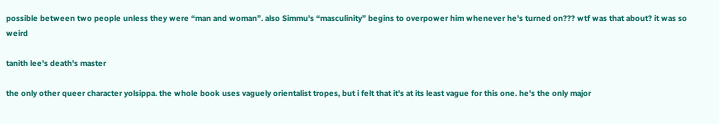possible between two people unless they were “man and woman”. also Simmu's “masculinity” begins to overpower him whenever he's turned on??? wtf was that about? it was so weird

tanith lee's death's master

the only other queer character yolsippa. the whole book uses vaguely orientalist tropes, but i felt that it's at its least vague for this one. he's the only major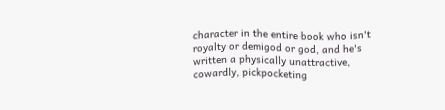character in the entire book who isn't royalty or demigod or god, and he's written a physically unattractive, cowardly, pickpocketing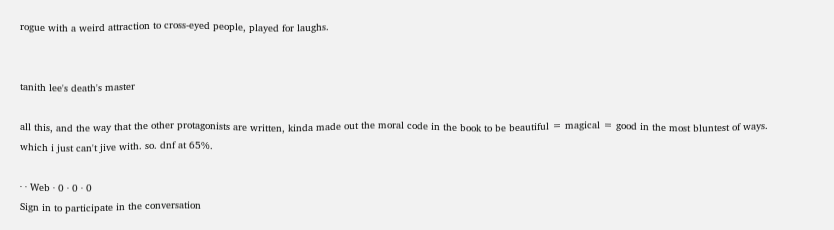rogue with a weird attraction to cross-eyed people, played for laughs.


tanith lee's death's master

all this, and the way that the other protagonists are written, kinda made out the moral code in the book to be beautiful = magical = good in the most bluntest of ways. which i just can't jive with. so. dnf at 65%.

· · Web · 0 · 0 · 0
Sign in to participate in the conversation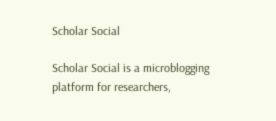Scholar Social

Scholar Social is a microblogging platform for researchers,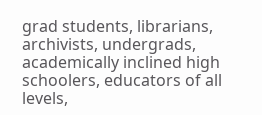grad students, librarians, archivists, undergrads, academically inclined high schoolers, educators of all levels,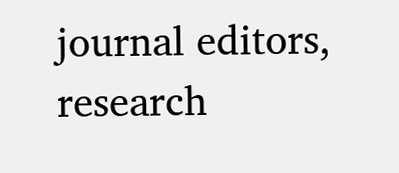journal editors, research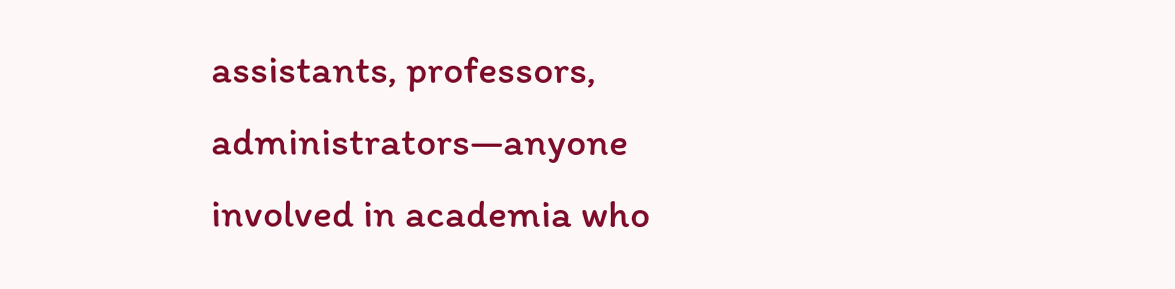assistants, professors, administrators—anyone involved in academia who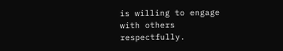is willing to engage with others respectfully.